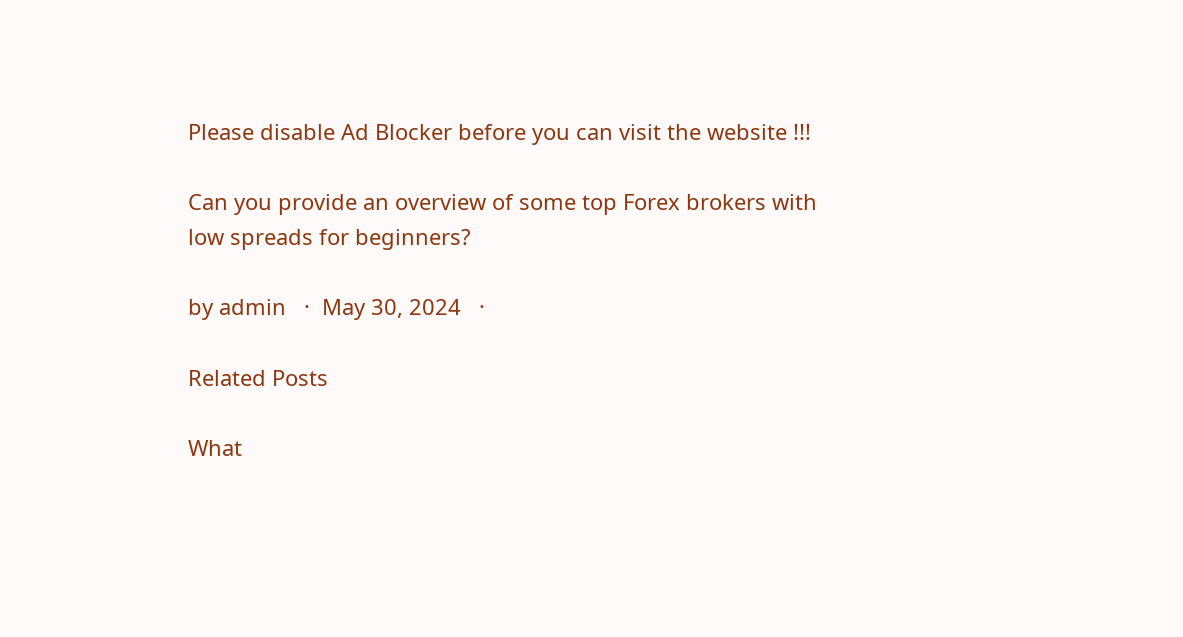Please disable Ad Blocker before you can visit the website !!!

Can you provide an overview of some top Forex brokers with low spreads for beginners?

by admin   ·  May 30, 2024   ·

Related Posts

What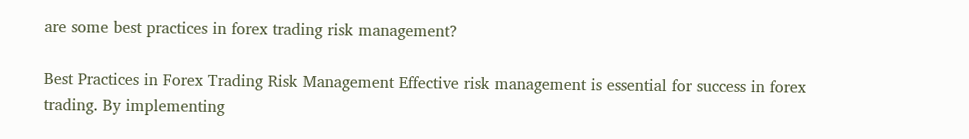are some best practices in forex trading risk management?

Best Practices in Forex Trading Risk Management Effective risk management is essential for success in forex trading. By implementing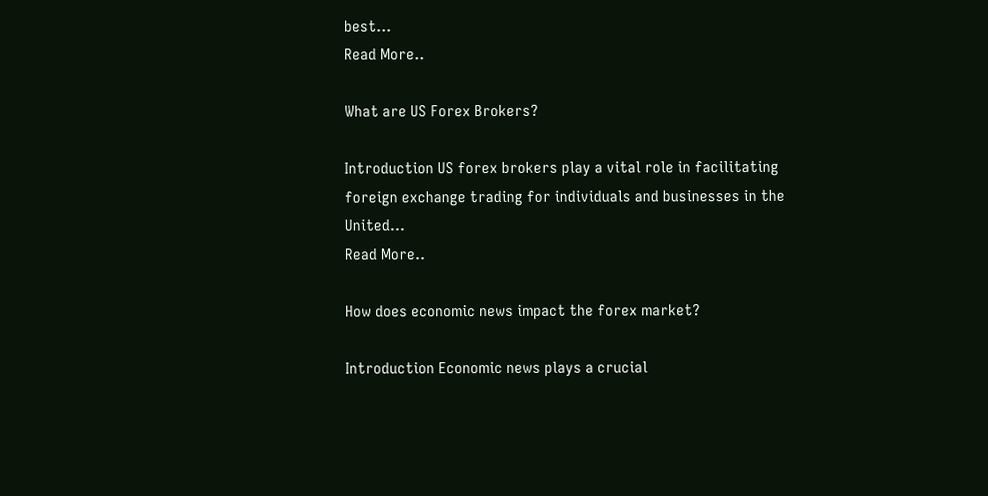best…
Read More..

What are US Forex Brokers?

Introduction US forex brokers play a vital role in facilitating foreign exchange trading for individuals and businesses in the United…
Read More..

How does economic news impact the forex market?

Introduction Economic news plays a crucial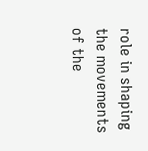role in shaping the movements of the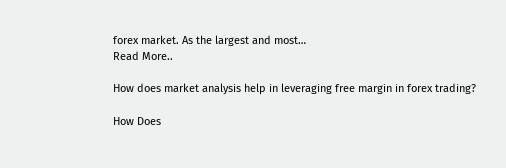forex market. As the largest and most…
Read More..

How does market analysis help in leveraging free margin in forex trading?

How Does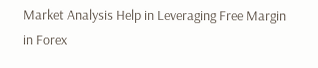Market Analysis Help in Leveraging Free Margin in Forex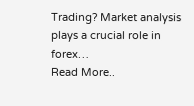Trading? Market analysis plays a crucial role in forex…
Read More..